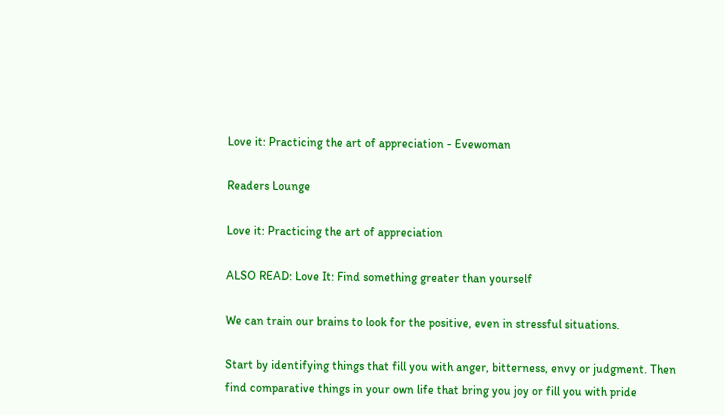Love it: Practicing the art of appreciation - Evewoman

Readers Lounge

Love it: Practicing the art of appreciation

ALSO READ: Love It: Find something greater than yourself

We can train our brains to look for the positive, even in stressful situations.

Start by identifying things that fill you with anger, bitterness, envy or judgment. Then find comparative things in your own life that bring you joy or fill you with pride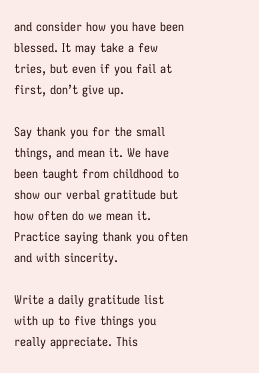and consider how you have been blessed. It may take a few tries, but even if you fail at first, don’t give up.

Say thank you for the small things, and mean it. We have been taught from childhood to show our verbal gratitude but how often do we mean it. Practice saying thank you often and with sincerity.

Write a daily gratitude list with up to five things you really appreciate. This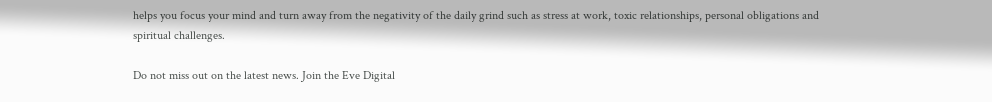helps you focus your mind and turn away from the negativity of the daily grind such as stress at work, toxic relationships, personal obligations and spiritual challenges.

Do not miss out on the latest news. Join the Eve Digital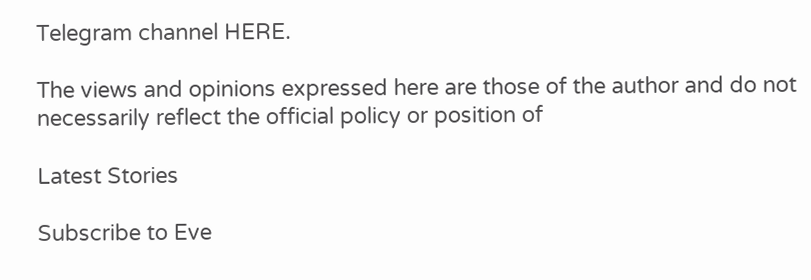Telegram channel HERE.

The views and opinions expressed here are those of the author and do not necessarily reflect the official policy or position of

Latest Stories

Subscribe to Eve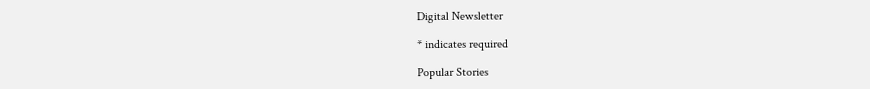Digital Newsletter

* indicates required

Popular Stories